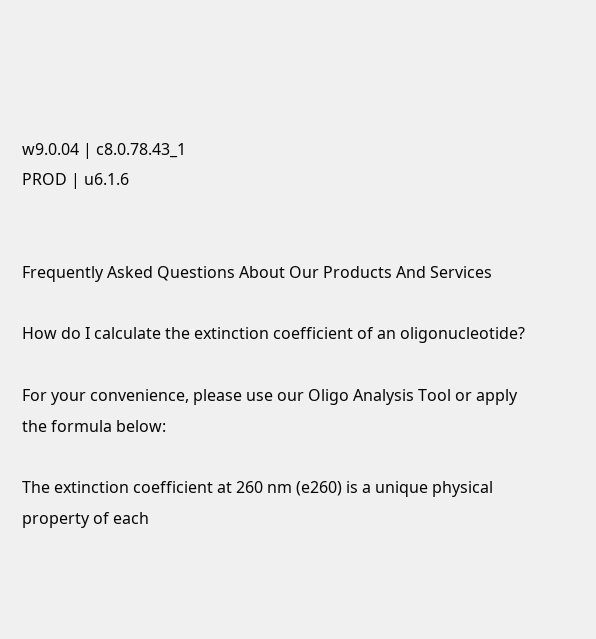w9.0.04 | c8.0.78.43_1
PROD | u6.1.6


Frequently Asked Questions About Our Products And Services

How do I calculate the extinction coefficient of an oligonucleotide?

For your convenience, please use our Oligo Analysis Tool or apply the formula below:

The extinction coefficient at 260 nm (e260) is a unique physical property of each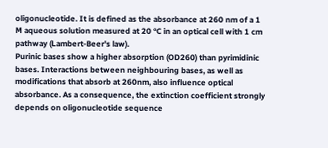oligonucleotide. It is defined as the absorbance at 260 nm of a 1 M aqueous solution measured at 20 °C in an optical cell with 1 cm pathway (Lambert-Beer's law).
Purinic bases show a higher absorption (OD260) than pyrimidinic bases. Interactions between neighbouring bases, as well as modifications that absorb at 260nm, also influence optical absorbance. As a consequence, the extinction coefficient strongly depends on oligonucleotide sequence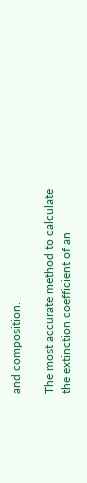and composition.

The most accurate method to calculate the extinction coefficient of an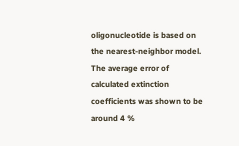oligonucleotide is based on the nearest-neighbor model. The average error of calculated extinction coefficients was shown to be around 4 %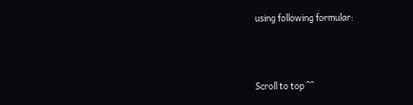using following formular:




Scroll to top ^^